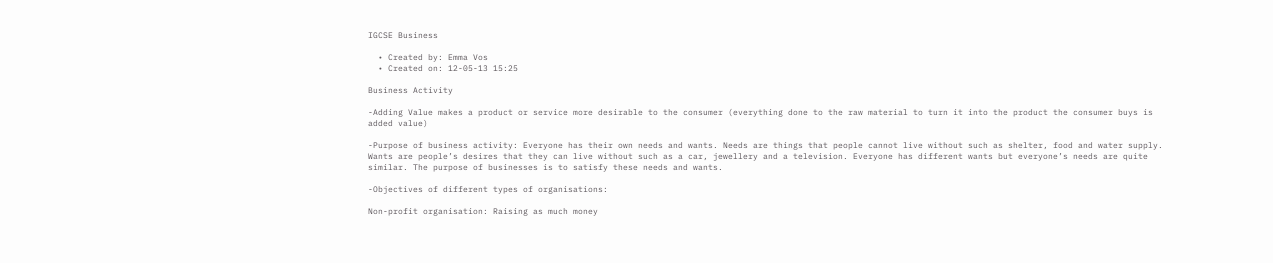IGCSE Business

  • Created by: Emma Vos
  • Created on: 12-05-13 15:25

Business Activity

-Adding Value makes a product or service more desirable to the consumer (everything done to the raw material to turn it into the product the consumer buys is added value)

-Purpose of business activity: Everyone has their own needs and wants. Needs are things that people cannot live without such as shelter, food and water supply. Wants are people’s desires that they can live without such as a car, jewellery and a television. Everyone has different wants but everyone’s needs are quite similar. The purpose of businesses is to satisfy these needs and wants.

-Objectives of different types of organisations:

Non-profit organisation: Raising as much money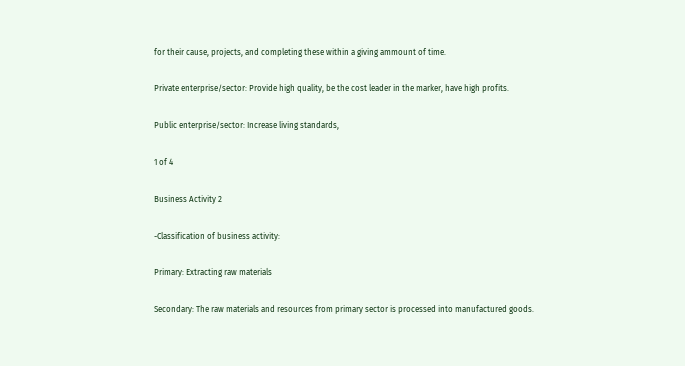for their cause, projects, and completing these within a giving ammount of time.

Private enterprise/sector: Provide high quality, be the cost leader in the marker, have high profits.

Public enterprise/sector: Increase living standards,

1 of 4

Business Activity 2

-Classification of business activity:

Primary: Extracting raw materials

Secondary: The raw materials and resources from primary sector is processed into manufactured goods.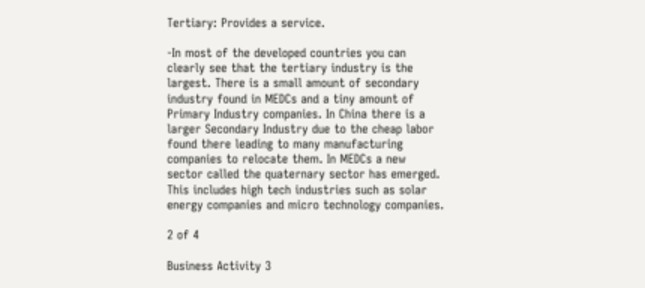Tertiary: Provides a service.

-In most of the developed countries you can clearly see that the tertiary industry is the largest. There is a small amount of secondary industry found in MEDCs and a tiny amount of Primary Industry companies. In China there is a larger Secondary Industry due to the cheap labor found there leading to many manufacturing companies to relocate them. In MEDCs a new sector called the quaternary sector has emerged. This includes high tech industries such as solar energy companies and micro technology companies.

2 of 4

Business Activity 3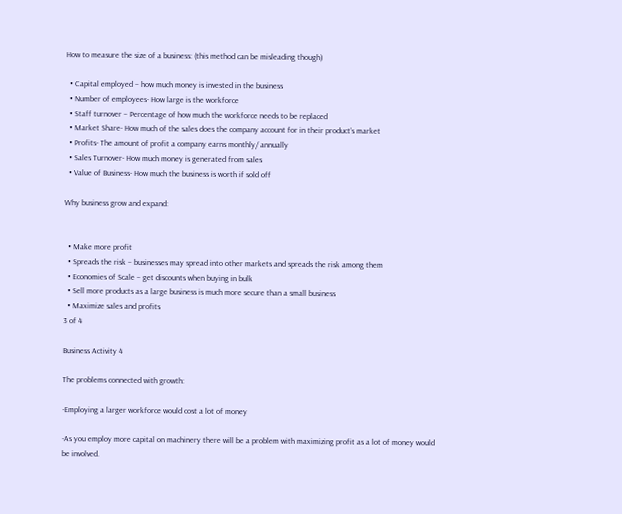How to measure the size of a business: (this method can be misleading though)

  • Capital employed – how much money is invested in the business
  • Number of employees- How large is the workforce
  • Staff turnover – Percentage of how much the workforce needs to be replaced
  • Market Share- How much of the sales does the company account for in their product’s market
  • Profits- The amount of profit a company earns monthly/ annually
  • Sales Turnover- How much money is generated from sales
  • Value of Business- How much the business is worth if sold off

Why business grow and expand:


  • Make more profit
  • Spreads the risk – businesses may spread into other markets and spreads the risk among them
  • Economies of Scale – get discounts when buying in bulk
  • Sell more products as a large business is much more secure than a small business
  • Maximize sales and profits
3 of 4

Business Activity 4

The problems connected with growth:

-Employing a larger workforce would cost a lot of money

-As you employ more capital on machinery there will be a problem with maximizing profit as a lot of money would be involved.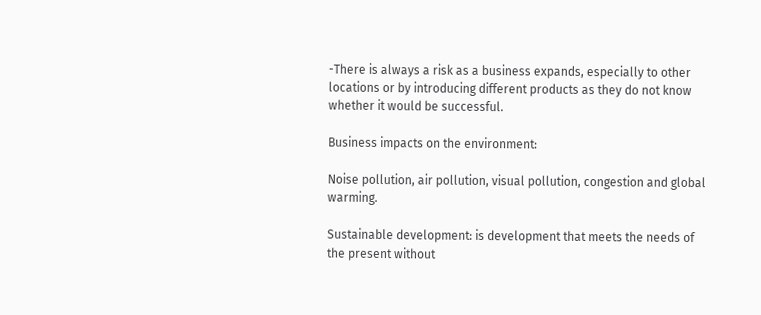-There is always a risk as a business expands, especially to other locations or by introducing different products as they do not know whether it would be successful.

Business impacts on the environment:

Noise pollution, air pollution, visual pollution, congestion and global warming.

Sustainable development: is development that meets the needs of the present without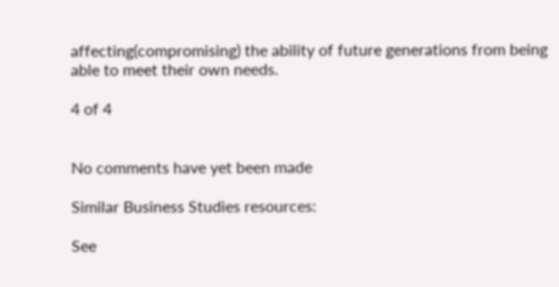affecting(compromising) the ability of future generations from being able to meet their own needs.

4 of 4


No comments have yet been made

Similar Business Studies resources:

See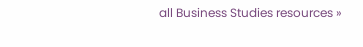all Business Studies resources »